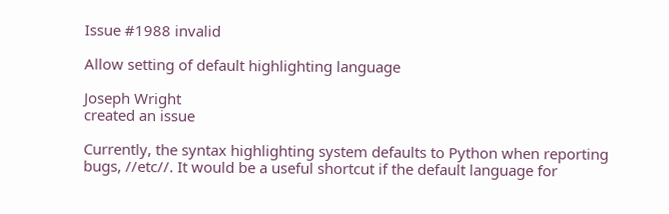Issue #1988 invalid

Allow setting of default highlighting language

Joseph Wright
created an issue

Currently, the syntax highlighting system defaults to Python when reporting bugs, //etc//. It would be a useful shortcut if the default language for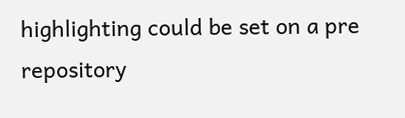highlighting could be set on a pre repository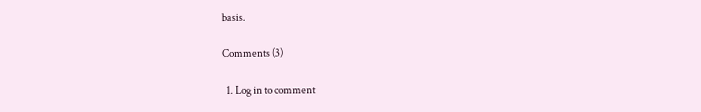basis.

Comments (3)

  1. Log in to comment